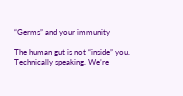“Germs” and your immunity

The human gut is not “inside” you. Technically speaking. We’re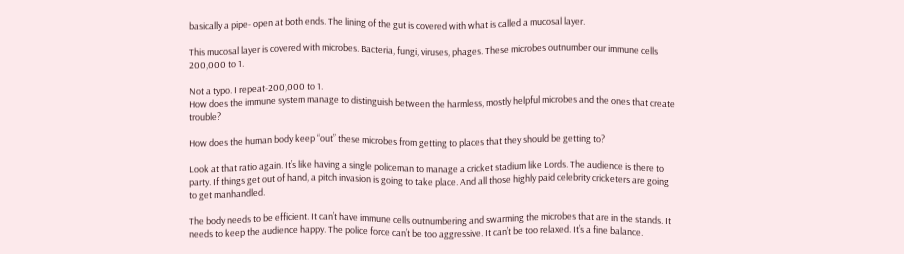basically a pipe- open at both ends. The lining of the gut is covered with what is called a mucosal layer.

This mucosal layer is covered with microbes. Bacteria, fungi, viruses, phages. These microbes outnumber our immune cells 200,000 to 1.

Not a typo. I repeat-200,000 to 1.
How does the immune system manage to distinguish between the harmless, mostly helpful microbes and the ones that create trouble?

How does the human body keep “out” these microbes from getting to places that they should be getting to?

Look at that ratio again. It’s like having a single policeman to manage a cricket stadium like Lords. The audience is there to party. If things get out of hand, a pitch invasion is going to take place. And all those highly paid celebrity cricketers are going to get manhandled.

The body needs to be efficient. It can’t have immune cells outnumbering and swarming the microbes that are in the stands. It needs to keep the audience happy. The police force can’t be too aggressive. It can’t be too relaxed. It’s a fine balance.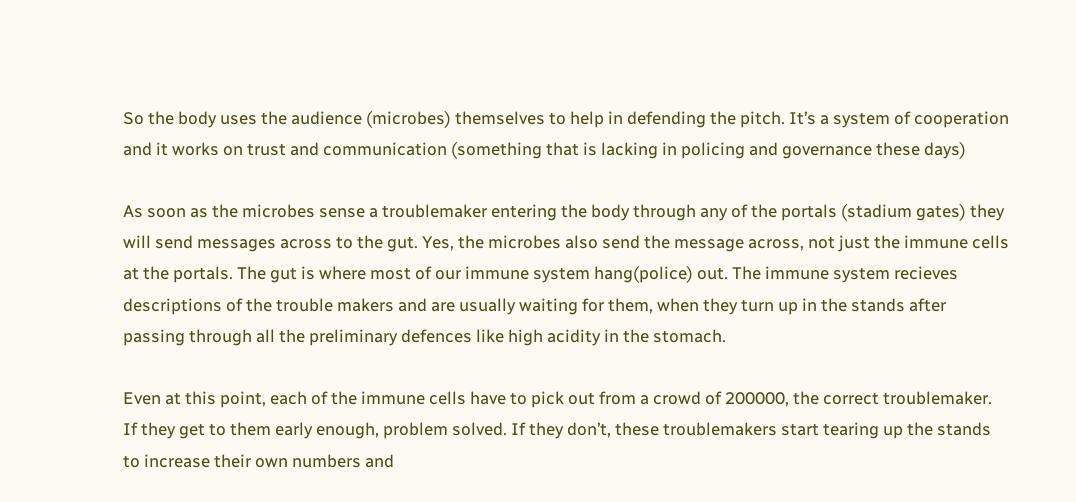So the body uses the audience (microbes) themselves to help in defending the pitch. It’s a system of cooperation and it works on trust and communication (something that is lacking in policing and governance these days)

As soon as the microbes sense a troublemaker entering the body through any of the portals (stadium gates) they will send messages across to the gut. Yes, the microbes also send the message across, not just the immune cells at the portals. The gut is where most of our immune system hang(police) out. The immune system recieves descriptions of the trouble makers and are usually waiting for them, when they turn up in the stands after passing through all the preliminary defences like high acidity in the stomach.

Even at this point, each of the immune cells have to pick out from a crowd of 200000, the correct troublemaker. If they get to them early enough, problem solved. If they don’t, these troublemakers start tearing up the stands to increase their own numbers and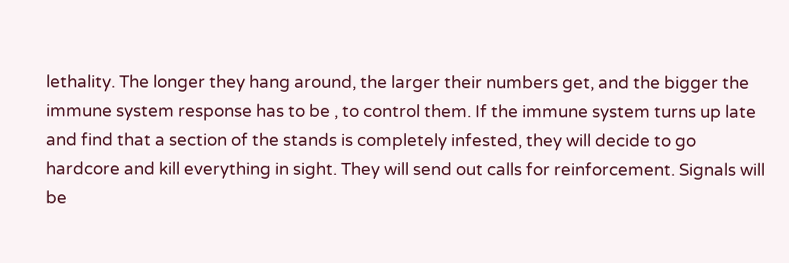lethality. The longer they hang around, the larger their numbers get, and the bigger the immune system response has to be , to control them. If the immune system turns up late and find that a section of the stands is completely infested, they will decide to go hardcore and kill everything in sight. They will send out calls for reinforcement. Signals will be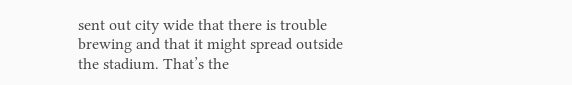sent out city wide that there is trouble brewing and that it might spread outside the stadium. That’s the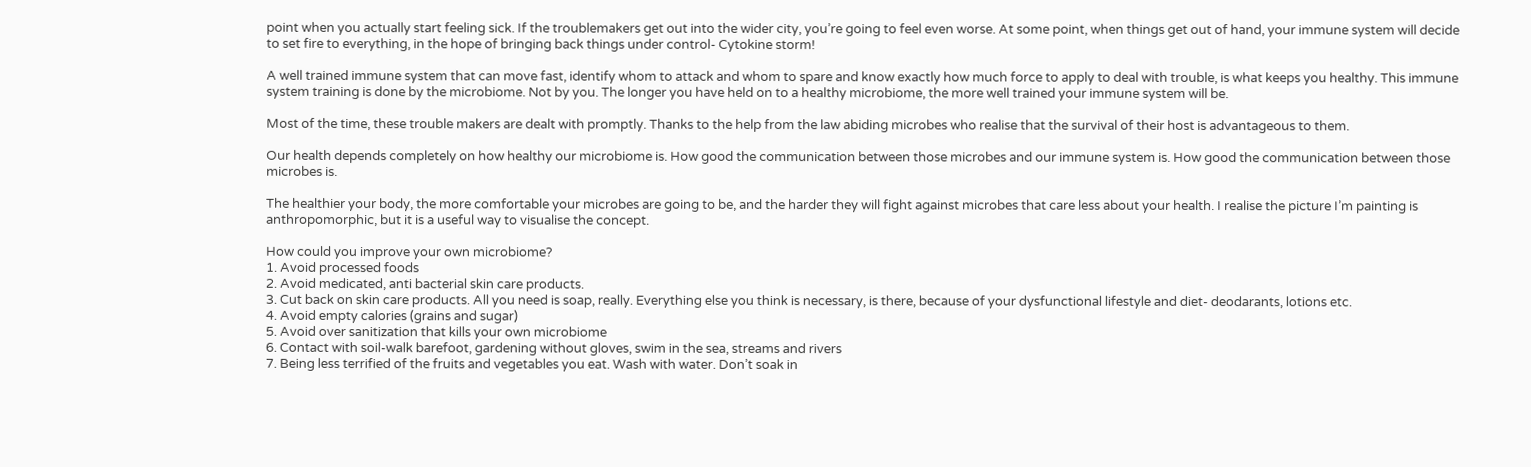point when you actually start feeling sick. If the troublemakers get out into the wider city, you’re going to feel even worse. At some point, when things get out of hand, your immune system will decide to set fire to everything, in the hope of bringing back things under control- Cytokine storm!

A well trained immune system that can move fast, identify whom to attack and whom to spare and know exactly how much force to apply to deal with trouble, is what keeps you healthy. This immune system training is done by the microbiome. Not by you. The longer you have held on to a healthy microbiome, the more well trained your immune system will be.

Most of the time, these trouble makers are dealt with promptly. Thanks to the help from the law abiding microbes who realise that the survival of their host is advantageous to them.

Our health depends completely on how healthy our microbiome is. How good the communication between those microbes and our immune system is. How good the communication between those microbes is.

The healthier your body, the more comfortable your microbes are going to be, and the harder they will fight against microbes that care less about your health. I realise the picture I’m painting is anthropomorphic, but it is a useful way to visualise the concept.

How could you improve your own microbiome?
1. Avoid processed foods
2. Avoid medicated, anti bacterial skin care products.
3. Cut back on skin care products. All you need is soap, really. Everything else you think is necessary, is there, because of your dysfunctional lifestyle and diet- deodarants, lotions etc.
4. Avoid empty calories (grains and sugar)
5. Avoid over sanitization that kills your own microbiome
6. Contact with soil-walk barefoot, gardening without gloves, swim in the sea, streams and rivers
7. Being less terrified of the fruits and vegetables you eat. Wash with water. Don’t soak in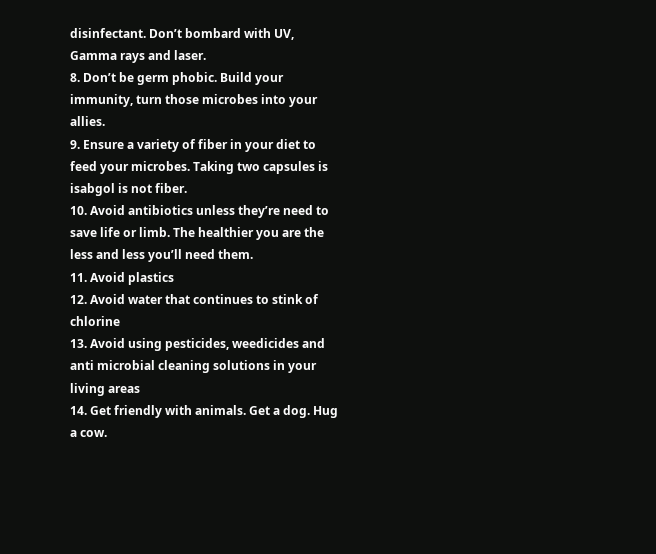disinfectant. Don’t bombard with UV, Gamma rays and laser.
8. Don’t be germ phobic. Build your immunity, turn those microbes into your allies.
9. Ensure a variety of fiber in your diet to feed your microbes. Taking two capsules is isabgol is not fiber.
10. Avoid antibiotics unless they’re need to save life or limb. The healthier you are the less and less you’ll need them.
11. Avoid plastics
12. Avoid water that continues to stink of chlorine
13. Avoid using pesticides, weedicides and anti microbial cleaning solutions in your living areas
14. Get friendly with animals. Get a dog. Hug a cow.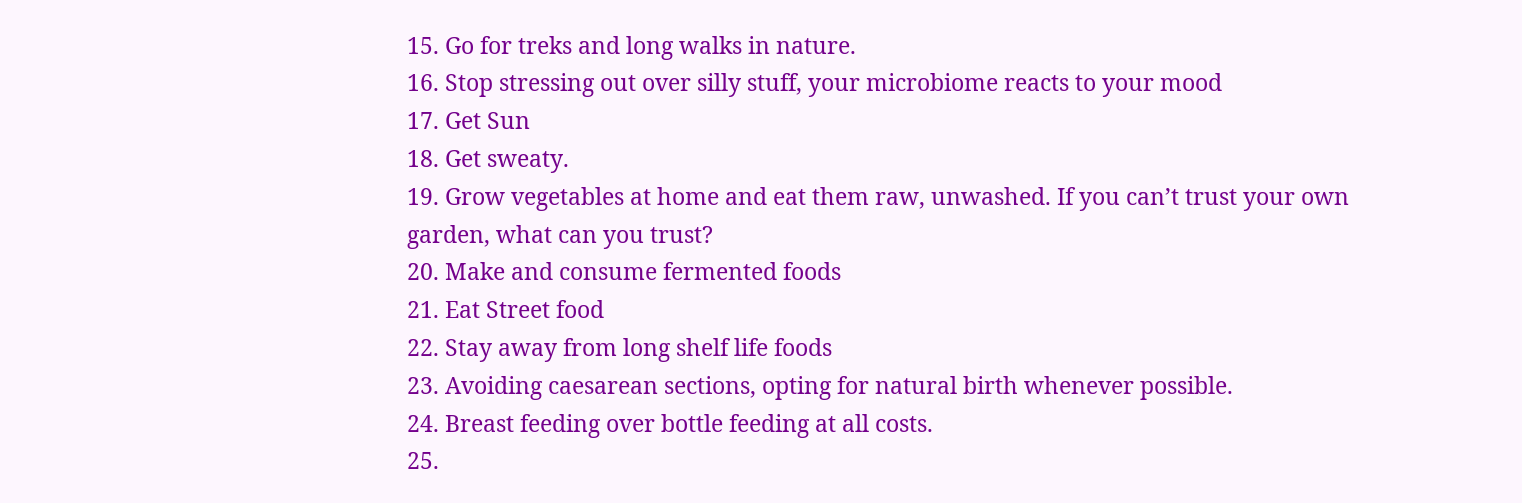15. Go for treks and long walks in nature.
16. Stop stressing out over silly stuff, your microbiome reacts to your mood
17. Get Sun
18. Get sweaty.
19. Grow vegetables at home and eat them raw, unwashed. If you can’t trust your own garden, what can you trust?
20. Make and consume fermented foods
21. Eat Street food
22. Stay away from long shelf life foods
23. Avoiding caesarean sections, opting for natural birth whenever possible.
24. Breast feeding over bottle feeding at all costs.
25.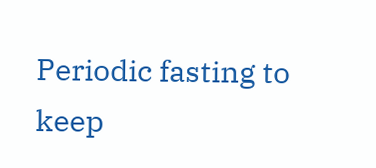Periodic fasting to keep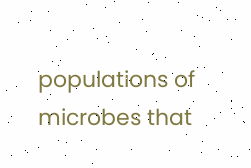populations of microbes that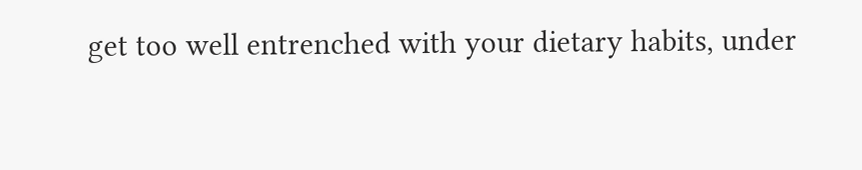get too well entrenched with your dietary habits, under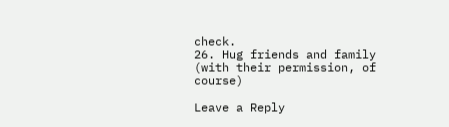check.
26. Hug friends and family (with their permission, of course)

Leave a Reply